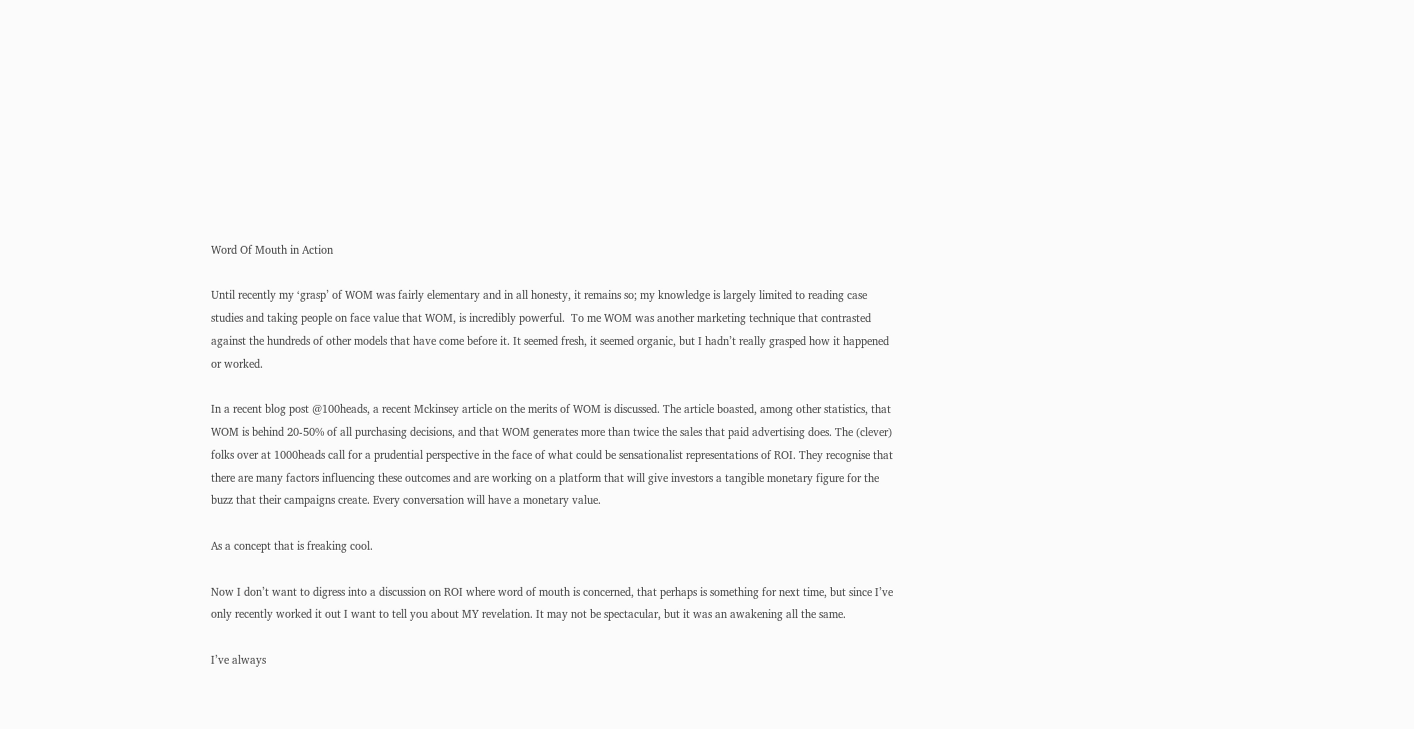Word Of Mouth in Action

Until recently my ‘grasp’ of WOM was fairly elementary and in all honesty, it remains so; my knowledge is largely limited to reading case studies and taking people on face value that WOM, is incredibly powerful.  To me WOM was another marketing technique that contrasted against the hundreds of other models that have come before it. It seemed fresh, it seemed organic, but I hadn’t really grasped how it happened or worked.

In a recent blog post @100heads, a recent Mckinsey article on the merits of WOM is discussed. The article boasted, among other statistics, that WOM is behind 20-50% of all purchasing decisions, and that WOM generates more than twice the sales that paid advertising does. The (clever)  folks over at 1000heads call for a prudential perspective in the face of what could be sensationalist representations of ROI. They recognise that there are many factors influencing these outcomes and are working on a platform that will give investors a tangible monetary figure for the buzz that their campaigns create. Every conversation will have a monetary value.

As a concept that is freaking cool.

Now I don’t want to digress into a discussion on ROI where word of mouth is concerned, that perhaps is something for next time, but since I’ve only recently worked it out I want to tell you about MY revelation. It may not be spectacular, but it was an awakening all the same.

I’ve always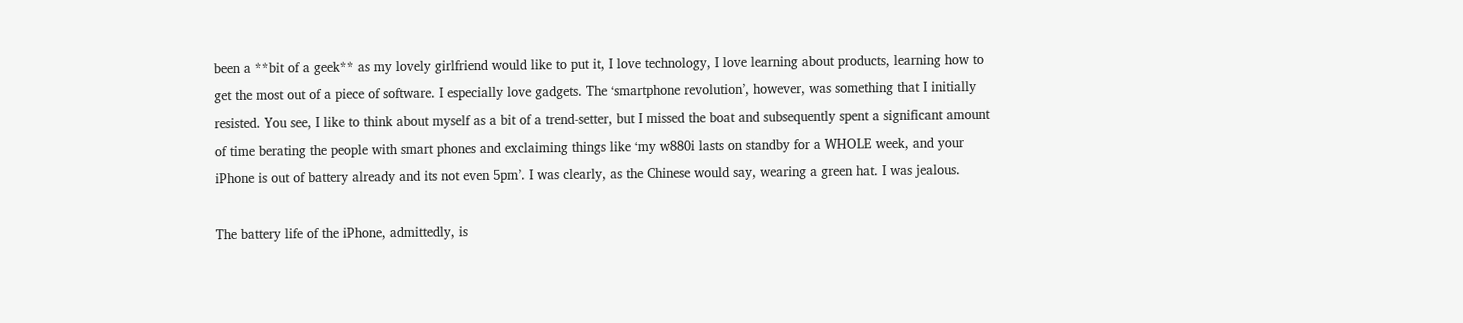been a **bit of a geek** as my lovely girlfriend would like to put it, I love technology, I love learning about products, learning how to get the most out of a piece of software. I especially love gadgets. The ‘smartphone revolution’, however, was something that I initially resisted. You see, I like to think about myself as a bit of a trend-setter, but I missed the boat and subsequently spent a significant amount of time berating the people with smart phones and exclaiming things like ‘my w880i lasts on standby for a WHOLE week, and your iPhone is out of battery already and its not even 5pm’. I was clearly, as the Chinese would say, wearing a green hat. I was jealous.

The battery life of the iPhone, admittedly, is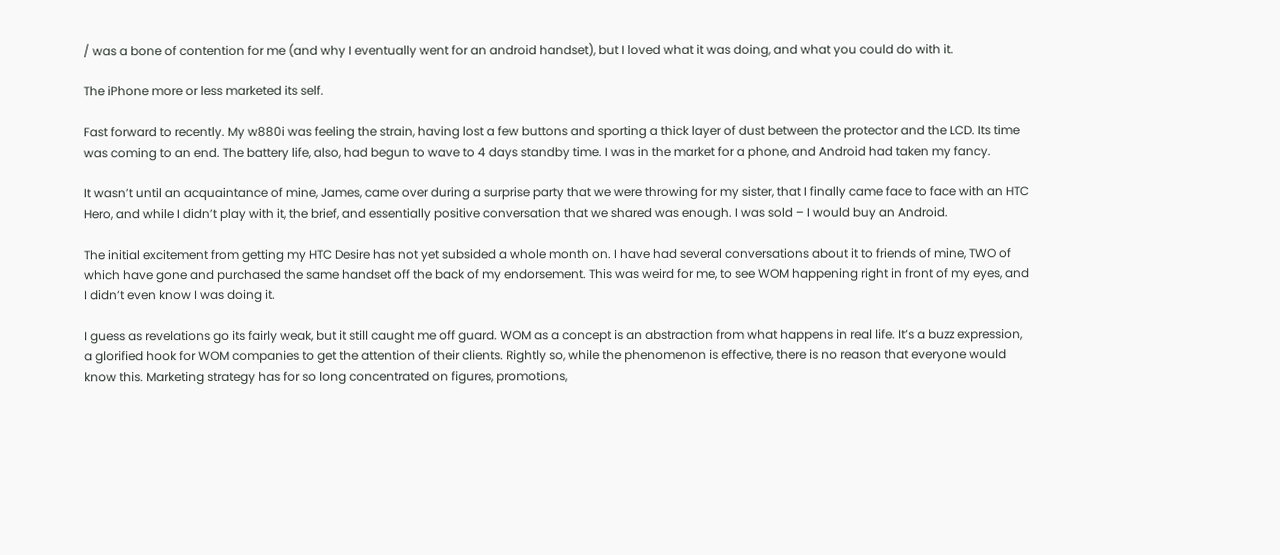/ was a bone of contention for me (and why I eventually went for an android handset), but I loved what it was doing, and what you could do with it.

The iPhone more or less marketed its self.

Fast forward to recently. My w880i was feeling the strain, having lost a few buttons and sporting a thick layer of dust between the protector and the LCD. Its time was coming to an end. The battery life, also, had begun to wave to 4 days standby time. I was in the market for a phone, and Android had taken my fancy.

It wasn’t until an acquaintance of mine, James, came over during a surprise party that we were throwing for my sister, that I finally came face to face with an HTC Hero, and while I didn’t play with it, the brief, and essentially positive conversation that we shared was enough. I was sold – I would buy an Android.

The initial excitement from getting my HTC Desire has not yet subsided a whole month on. I have had several conversations about it to friends of mine, TWO of which have gone and purchased the same handset off the back of my endorsement. This was weird for me, to see WOM happening right in front of my eyes, and I didn’t even know I was doing it.

I guess as revelations go its fairly weak, but it still caught me off guard. WOM as a concept is an abstraction from what happens in real life. It’s a buzz expression, a glorified hook for WOM companies to get the attention of their clients. Rightly so, while the phenomenon is effective, there is no reason that everyone would know this. Marketing strategy has for so long concentrated on figures, promotions,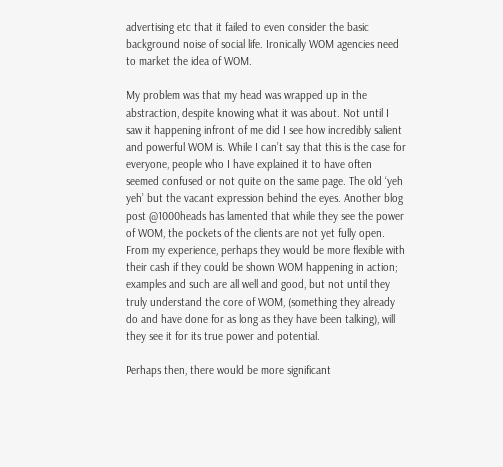advertising etc that it failed to even consider the basic background noise of social life. Ironically WOM agencies need to market the idea of WOM.

My problem was that my head was wrapped up in the abstraction, despite knowing what it was about. Not until I saw it happening infront of me did I see how incredibly salient and powerful WOM is. While I can’t say that this is the case for everyone, people who I have explained it to have often seemed confused or not quite on the same page. The old ‘yeh yeh’ but the vacant expression behind the eyes. Another blog post @1000heads has lamented that while they see the power of WOM, the pockets of the clients are not yet fully open. From my experience, perhaps they would be more flexible with their cash if they could be shown WOM happening in action; examples and such are all well and good, but not until they truly understand the core of WOM, (something they already do and have done for as long as they have been talking), will they see it for its true power and potential.

Perhaps then, there would be more significant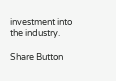investment into the industry.

Share Button